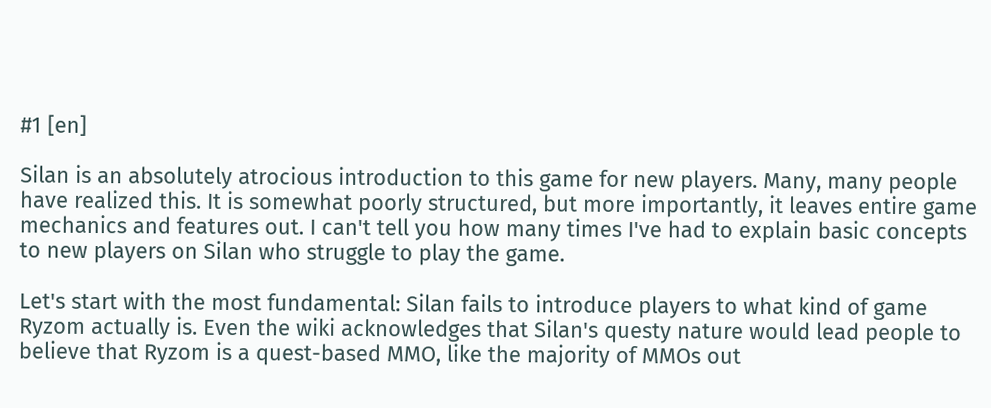#1 [en]

Silan is an absolutely atrocious introduction to this game for new players. Many, many people have realized this. It is somewhat poorly structured, but more importantly, it leaves entire game mechanics and features out. I can't tell you how many times I've had to explain basic concepts to new players on Silan who struggle to play the game.

Let's start with the most fundamental: Silan fails to introduce players to what kind of game Ryzom actually is. Even the wiki acknowledges that Silan's questy nature would lead people to believe that Ryzom is a quest-based MMO, like the majority of MMOs out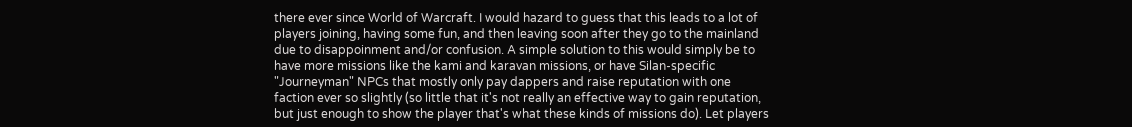there ever since World of Warcraft. I would hazard to guess that this leads to a lot of players joining, having some fun, and then leaving soon after they go to the mainland due to disappoinment and/or confusion. A simple solution to this would simply be to have more missions like the kami and karavan missions, or have Silan-specific "Journeyman" NPCs that mostly only pay dappers and raise reputation with one faction ever so slightly (so little that it's not really an effective way to gain reputation, but just enough to show the player that's what these kinds of missions do). Let players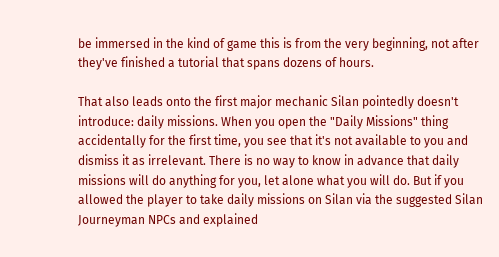be immersed in the kind of game this is from the very beginning, not after they've finished a tutorial that spans dozens of hours.

That also leads onto the first major mechanic Silan pointedly doesn't introduce: daily missions. When you open the "Daily Missions" thing accidentally for the first time, you see that it's not available to you and dismiss it as irrelevant. There is no way to know in advance that daily missions will do anything for you, let alone what you will do. But if you allowed the player to take daily missions on Silan via the suggested Silan Journeyman NPCs and explained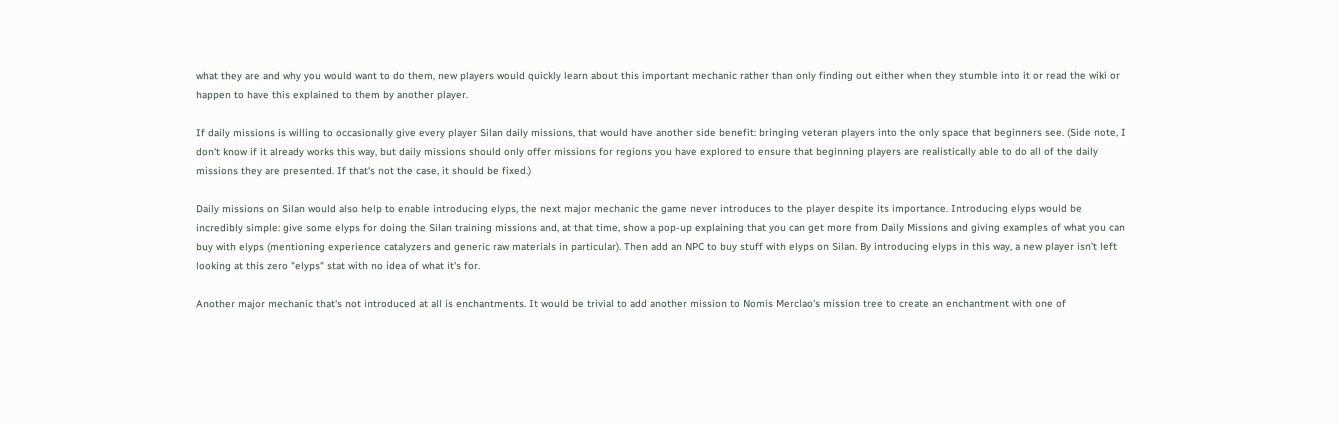what they are and why you would want to do them, new players would quickly learn about this important mechanic rather than only finding out either when they stumble into it or read the wiki or happen to have this explained to them by another player.

If daily missions is willing to occasionally give every player Silan daily missions, that would have another side benefit: bringing veteran players into the only space that beginners see. (Side note, I don't know if it already works this way, but daily missions should only offer missions for regions you have explored to ensure that beginning players are realistically able to do all of the daily missions they are presented. If that's not the case, it should be fixed.)

Daily missions on Silan would also help to enable introducing elyps, the next major mechanic the game never introduces to the player despite its importance. Introducing elyps would be incredibly simple: give some elyps for doing the Silan training missions and, at that time, show a pop-up explaining that you can get more from Daily Missions and giving examples of what you can buy with elyps (mentioning experience catalyzers and generic raw materials in particular). Then add an NPC to buy stuff with elyps on Silan. By introducing elyps in this way, a new player isn't left looking at this zero "elyps" stat with no idea of what it's for.

Another major mechanic that's not introduced at all is enchantments. It would be trivial to add another mission to Nomis Merclao's mission tree to create an enchantment with one of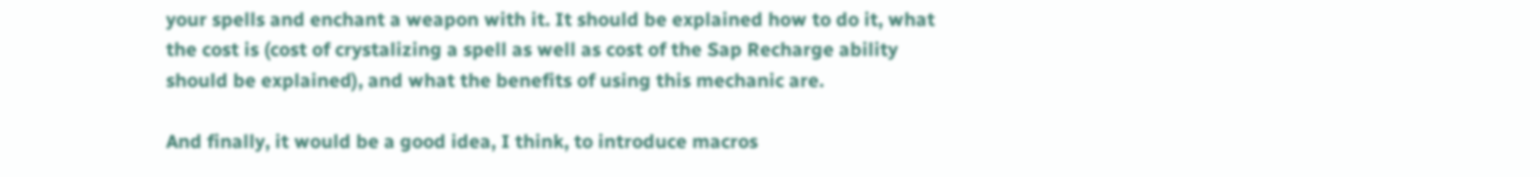your spells and enchant a weapon with it. It should be explained how to do it, what the cost is (cost of crystalizing a spell as well as cost of the Sap Recharge ability should be explained), and what the benefits of using this mechanic are.

And finally, it would be a good idea, I think, to introduce macros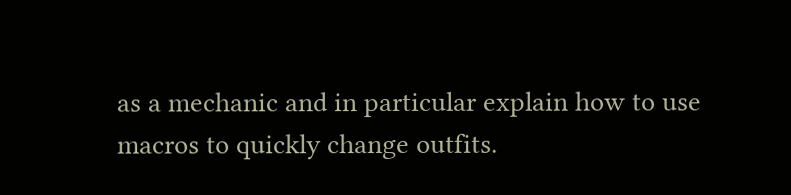as a mechanic and in particular explain how to use macros to quickly change outfits.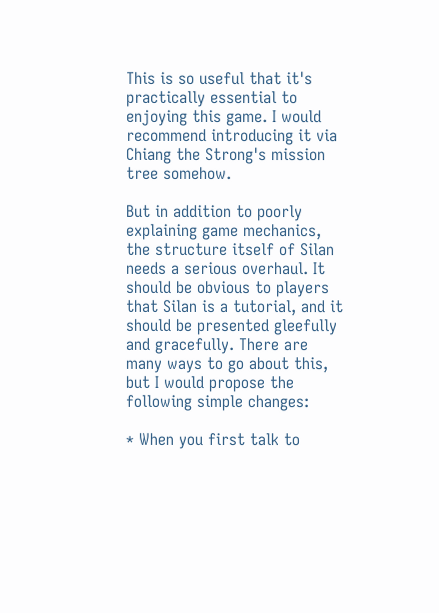This is so useful that it's practically essential to enjoying this game. I would recommend introducing it via Chiang the Strong's mission tree somehow.

But in addition to poorly explaining game mechanics, the structure itself of Silan needs a serious overhaul. It should be obvious to players that Silan is a tutorial, and it should be presented gleefully and gracefully. There are many ways to go about this, but I would propose the following simple changes:

* When you first talk to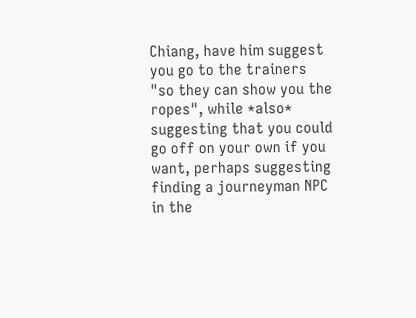Chiang, have him suggest you go to the trainers "so they can show you the ropes", while *also* suggesting that you could go off on your own if you want, perhaps suggesting finding a journeyman NPC in the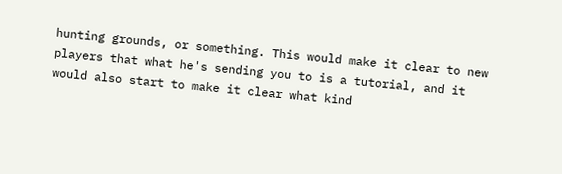hunting grounds, or something. This would make it clear to new players that what he's sending you to is a tutorial, and it would also start to make it clear what kind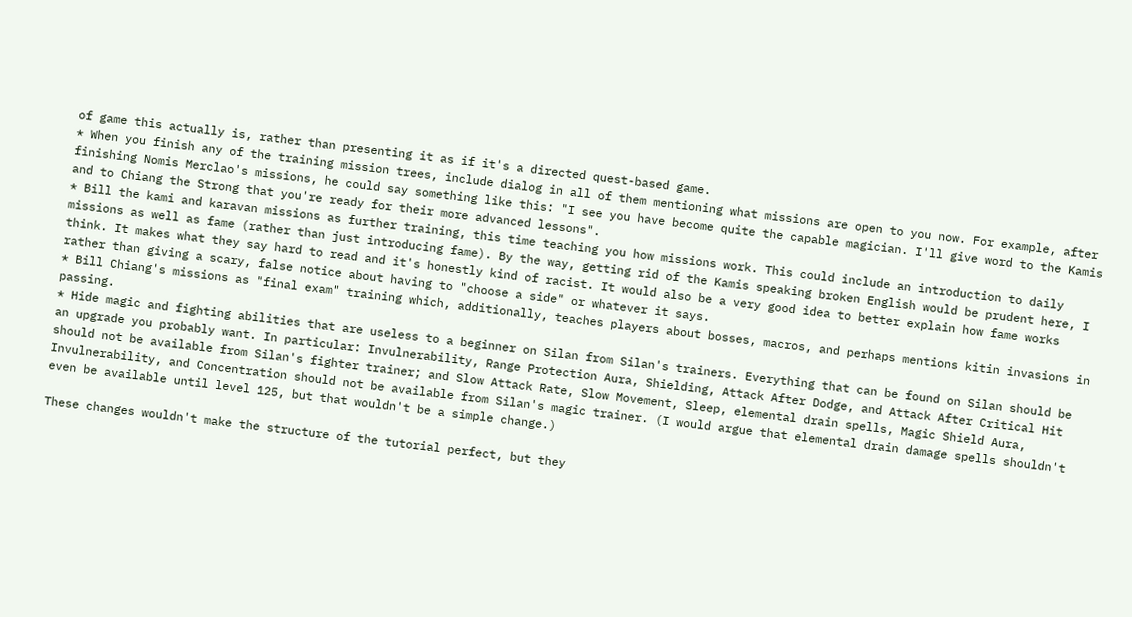of game this actually is, rather than presenting it as if it's a directed quest-based game.
* When you finish any of the training mission trees, include dialog in all of them mentioning what missions are open to you now. For example, after finishing Nomis Merclao's missions, he could say something like this: "I see you have become quite the capable magician. I'll give word to the Kamis and to Chiang the Strong that you're ready for their more advanced lessons".
* Bill the kami and karavan missions as further training, this time teaching you how missions work. This could include an introduction to daily missions as well as fame (rather than just introducing fame). By the way, getting rid of the Kamis speaking broken English would be prudent here, I think. It makes what they say hard to read and it's honestly kind of racist. It would also be a very good idea to better explain how fame works rather than giving a scary, false notice about having to "choose a side" or whatever it says.
* Bill Chiang's missions as "final exam" training which, additionally, teaches players about bosses, macros, and perhaps mentions kitin invasions in passing.
* Hide magic and fighting abilities that are useless to a beginner on Silan from Silan's trainers. Everything that can be found on Silan should be an upgrade you probably want. In particular: Invulnerability, Range Protection Aura, Shielding, Attack After Dodge, and Attack After Critical Hit should not be available from Silan's fighter trainer; and Slow Attack Rate, Slow Movement, Sleep, elemental drain spells, Magic Shield Aura, Invulnerability, and Concentration should not be available from Silan's magic trainer. (I would argue that elemental drain damage spells shouldn't even be available until level 125, but that wouldn't be a simple change.)

These changes wouldn't make the structure of the tutorial perfect, but they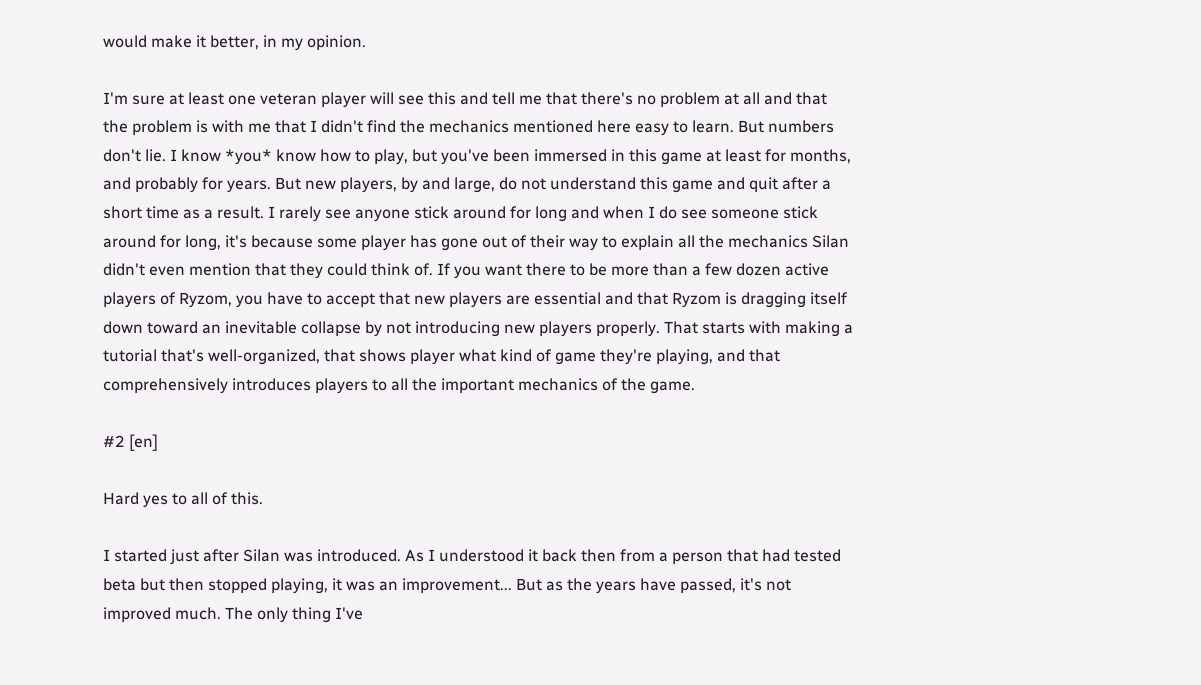would make it better, in my opinion.

I'm sure at least one veteran player will see this and tell me that there's no problem at all and that the problem is with me that I didn't find the mechanics mentioned here easy to learn. But numbers don't lie. I know *you* know how to play, but you've been immersed in this game at least for months, and probably for years. But new players, by and large, do not understand this game and quit after a short time as a result. I rarely see anyone stick around for long and when I do see someone stick around for long, it's because some player has gone out of their way to explain all the mechanics Silan didn't even mention that they could think of. If you want there to be more than a few dozen active players of Ryzom, you have to accept that new players are essential and that Ryzom is dragging itself down toward an inevitable collapse by not introducing new players properly. That starts with making a tutorial that's well-organized, that shows player what kind of game they're playing, and that comprehensively introduces players to all the important mechanics of the game.

#2 [en]

Hard yes to all of this.

I started just after Silan was introduced. As I understood it back then from a person that had tested beta but then stopped playing, it was an improvement... But as the years have passed, it's not improved much. The only thing I've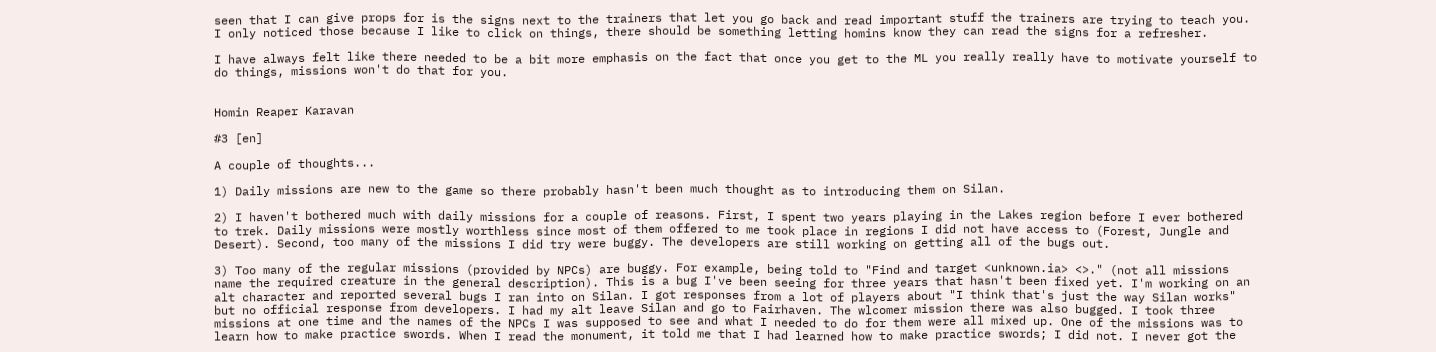seen that I can give props for is the signs next to the trainers that let you go back and read important stuff the trainers are trying to teach you. I only noticed those because I like to click on things, there should be something letting homins know they can read the signs for a refresher.

I have always felt like there needed to be a bit more emphasis on the fact that once you get to the ML you really really have to motivate yourself to do things, missions won't do that for you.


Homin Reaper Karavan

#3 [en]

A couple of thoughts...

1) Daily missions are new to the game so there probably hasn't been much thought as to introducing them on Silan.

2) I haven't bothered much with daily missions for a couple of reasons. First, I spent two years playing in the Lakes region before I ever bothered to trek. Daily missions were mostly worthless since most of them offered to me took place in regions I did not have access to (Forest, Jungle and Desert). Second, too many of the missions I did try were buggy. The developers are still working on getting all of the bugs out.

3) Too many of the regular missions (provided by NPCs) are buggy. For example, being told to "Find and target <unknown.ia> <>." (not all missions name the required creature in the general description). This is a bug I've been seeing for three years that hasn't been fixed yet. I'm working on an alt character and reported several bugs I ran into on Silan. I got responses from a lot of players about "I think that's just the way Silan works" but no official response from developers. I had my alt leave Silan and go to Fairhaven. The wlcomer mission there was also bugged. I took three missions at one time and the names of the NPCs I was supposed to see and what I needed to do for them were all mixed up. One of the missions was to learn how to make practice swords. When I read the monument, it told me that I had learned how to make practice swords; I did not. I never got the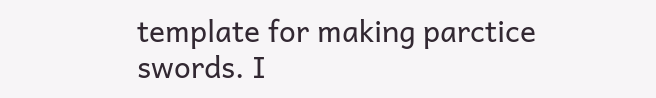template for making parctice swords. I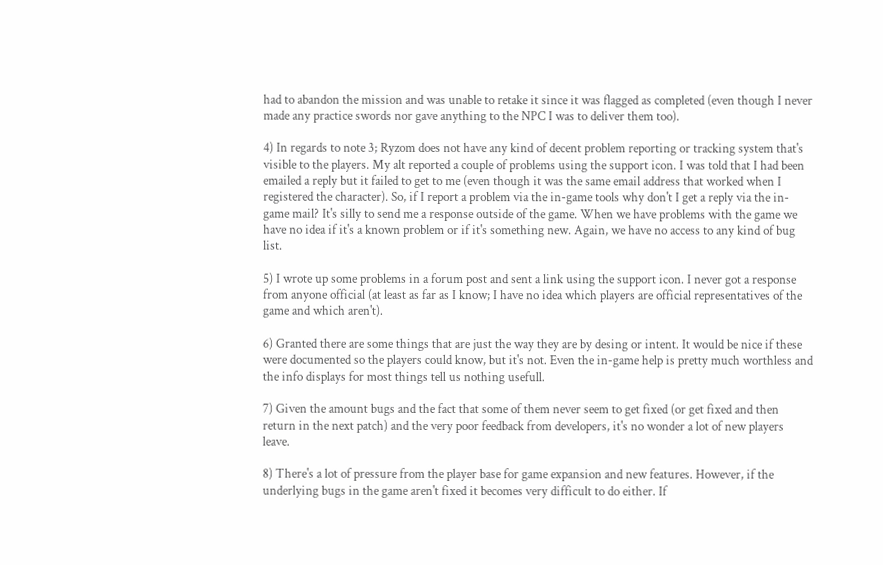had to abandon the mission and was unable to retake it since it was flagged as completed (even though I never made any practice swords nor gave anything to the NPC I was to deliver them too).

4) In regards to note 3; Ryzom does not have any kind of decent problem reporting or tracking system that's visible to the players. My alt reported a couple of problems using the support icon. I was told that I had been emailed a reply but it failed to get to me (even though it was the same email address that worked when I registered the character). So, if I report a problem via the in-game tools why don't I get a reply via the in-game mail? It's silly to send me a response outside of the game. When we have problems with the game we have no idea if it's a known problem or if it's something new. Again, we have no access to any kind of bug list.

5) I wrote up some problems in a forum post and sent a link using the support icon. I never got a response from anyone official (at least as far as I know; I have no idea which players are official representatives of the game and which aren't).

6) Granted there are some things that are just the way they are by desing or intent. It would be nice if these were documented so the players could know, but it's not. Even the in-game help is pretty much worthless and the info displays for most things tell us nothing usefull.

7) Given the amount bugs and the fact that some of them never seem to get fixed (or get fixed and then return in the next patch) and the very poor feedback from developers, it's no wonder a lot of new players leave.

8) There's a lot of pressure from the player base for game expansion and new features. However, if the underlying bugs in the game aren't fixed it becomes very difficult to do either. If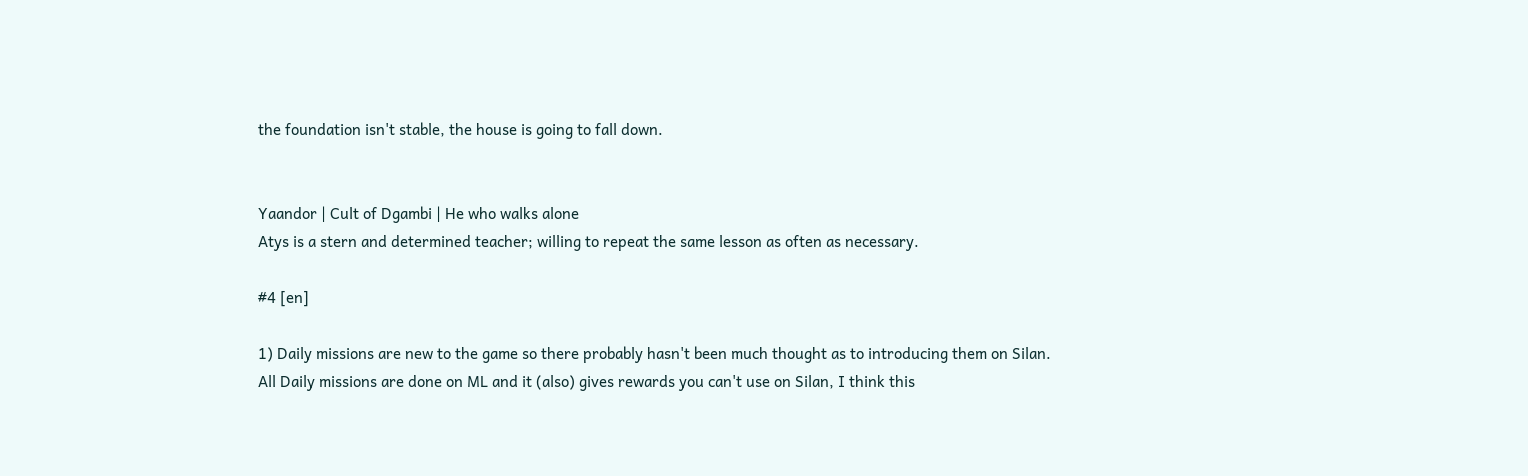the foundation isn't stable, the house is going to fall down.


Yaandor | Cult of Dgambi | He who walks alone
Atys is a stern and determined teacher; willing to repeat the same lesson as often as necessary.

#4 [en]

1) Daily missions are new to the game so there probably hasn't been much thought as to introducing them on Silan.
All Daily missions are done on ML and it (also) gives rewards you can't use on Silan, I think this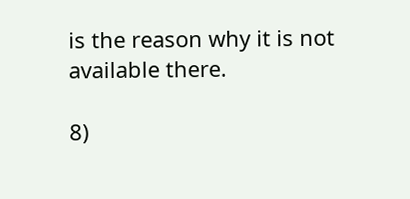is the reason why it is not available there.

8)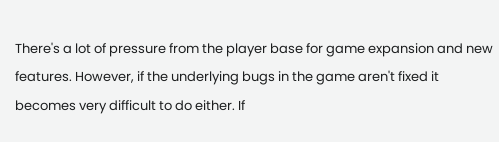There's a lot of pressure from the player base for game expansion and new features. However, if the underlying bugs in the game aren't fixed it becomes very difficult to do either. If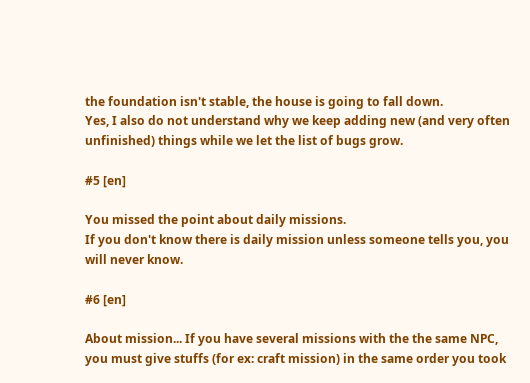the foundation isn't stable, the house is going to fall down.
Yes, I also do not understand why we keep adding new (and very often unfinished) things while we let the list of bugs grow.

#5 [en]

You missed the point about daily missions.
If you don't know there is daily mission unless someone tells you, you will never know.

#6 [en]

About mission... If you have several missions with the the same NPC, you must give stuffs (for ex: craft mission) in the same order you took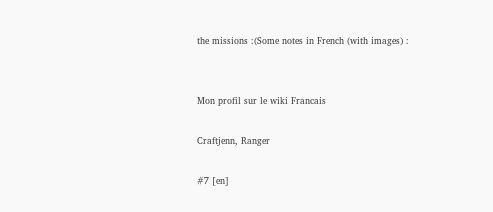the missions :(Some notes in French (with images) :


Mon profil sur le wiki Francais

Craftjenn, Ranger

#7 [en]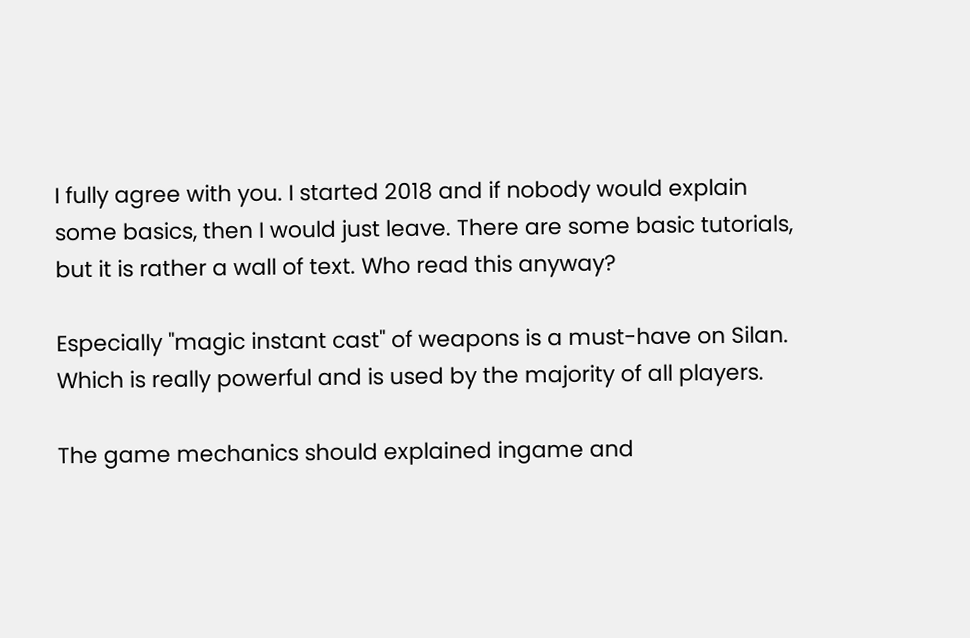I fully agree with you. I started 2018 and if nobody would explain some basics, then I would just leave. There are some basic tutorials, but it is rather a wall of text. Who read this anyway?

Especially "magic instant cast" of weapons is a must-have on Silan. Which is really powerful and is used by the majority of all players.

The game mechanics should explained ingame and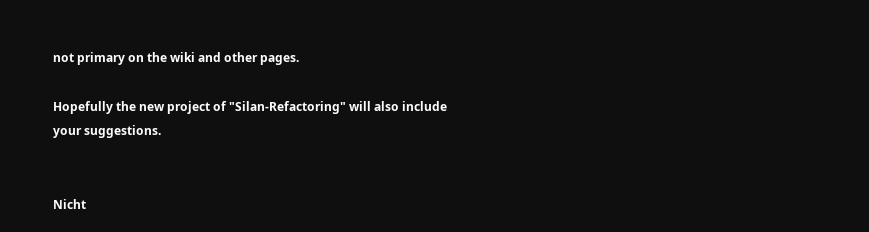not primary on the wiki and other pages.

Hopefully the new project of "Silan-Refactoring" will also include your suggestions.


Nicht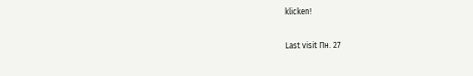klicken!

Last visit Пн. 27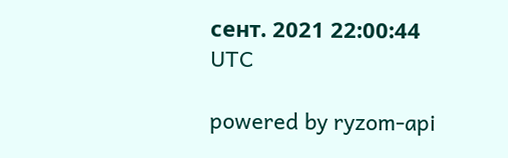сент. 2021 22:00:44 UTC

powered by ryzom-api